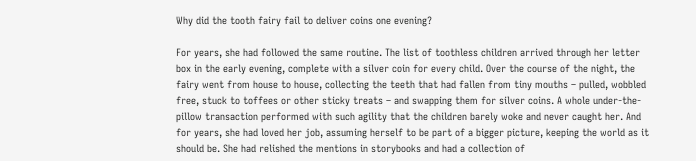Why did the tooth fairy fail to deliver coins one evening?

For years, she had followed the same routine. The list of toothless children arrived through her letter box in the early evening, complete with a silver coin for every child. Over the course of the night, the fairy went from house to house, collecting the teeth that had fallen from tiny mouths – pulled, wobbled free, stuck to toffees or other sticky treats – and swapping them for silver coins. A whole under-the-pillow transaction performed with such agility that the children barely woke and never caught her. And for years, she had loved her job, assuming herself to be part of a bigger picture, keeping the world as it should be. She had relished the mentions in storybooks and had a collection of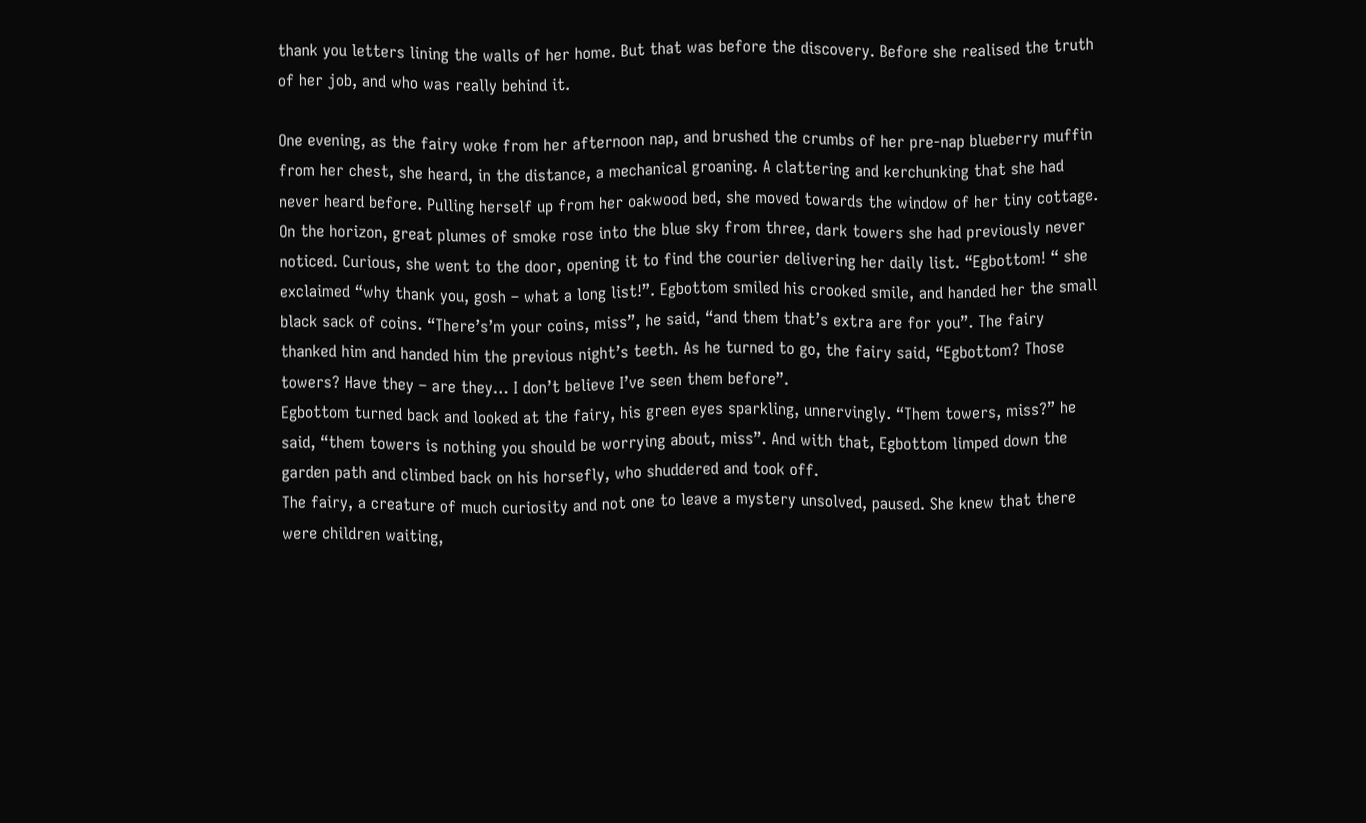thank you letters lining the walls of her home. But that was before the discovery. Before she realised the truth of her job, and who was really behind it.

One evening, as the fairy woke from her afternoon nap, and brushed the crumbs of her pre-nap blueberry muffin from her chest, she heard, in the distance, a mechanical groaning. A clattering and kerchunking that she had never heard before. Pulling herself up from her oakwood bed, she moved towards the window of her tiny cottage. On the horizon, great plumes of smoke rose into the blue sky from three, dark towers she had previously never noticed. Curious, she went to the door, opening it to find the courier delivering her daily list. “Egbottom! “ she exclaimed “why thank you, gosh – what a long list!”. Egbottom smiled his crooked smile, and handed her the small black sack of coins. “There’s’m your coins, miss”, he said, “and them that’s extra are for you”. The fairy thanked him and handed him the previous night’s teeth. As he turned to go, the fairy said, “Egbottom? Those towers? Have they – are they… I don’t believe I’ve seen them before”.
Egbottom turned back and looked at the fairy, his green eyes sparkling, unnervingly. “Them towers, miss?” he said, “them towers is nothing you should be worrying about, miss”. And with that, Egbottom limped down the garden path and climbed back on his horsefly, who shuddered and took off.
The fairy, a creature of much curiosity and not one to leave a mystery unsolved, paused. She knew that there were children waiting,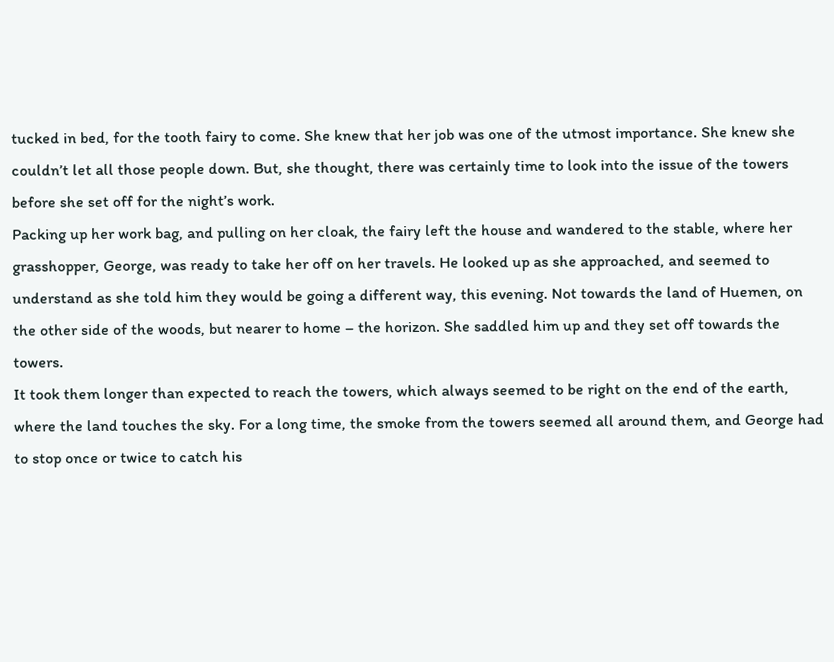tucked in bed, for the tooth fairy to come. She knew that her job was one of the utmost importance. She knew she couldn’t let all those people down. But, she thought, there was certainly time to look into the issue of the towers before she set off for the night’s work.
Packing up her work bag, and pulling on her cloak, the fairy left the house and wandered to the stable, where her grasshopper, George, was ready to take her off on her travels. He looked up as she approached, and seemed to understand as she told him they would be going a different way, this evening. Not towards the land of Huemen, on the other side of the woods, but nearer to home – the horizon. She saddled him up and they set off towards the towers.
It took them longer than expected to reach the towers, which always seemed to be right on the end of the earth, where the land touches the sky. For a long time, the smoke from the towers seemed all around them, and George had to stop once or twice to catch his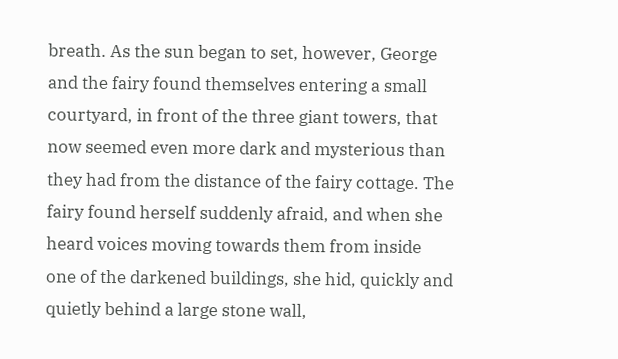breath. As the sun began to set, however, George and the fairy found themselves entering a small courtyard, in front of the three giant towers, that now seemed even more dark and mysterious than they had from the distance of the fairy cottage. The fairy found herself suddenly afraid, and when she heard voices moving towards them from inside one of the darkened buildings, she hid, quickly and quietly behind a large stone wall,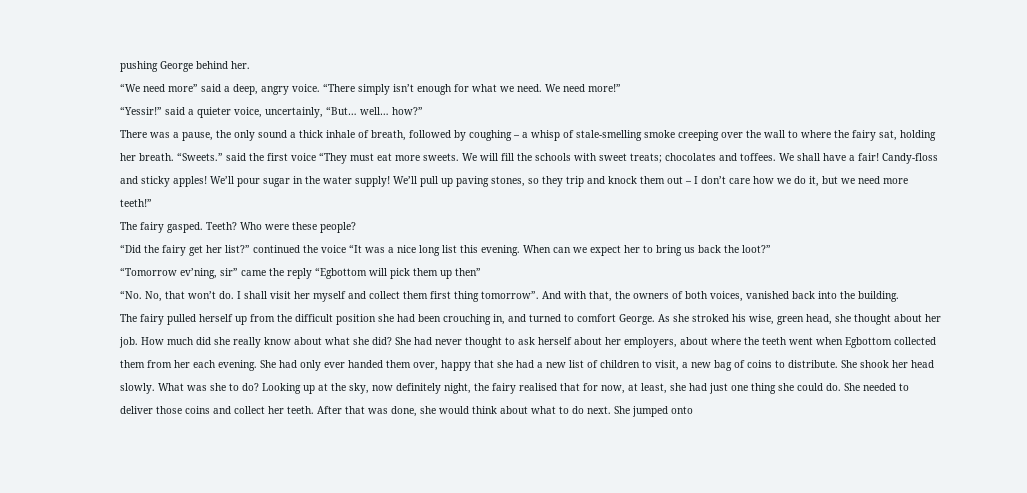pushing George behind her.
“We need more” said a deep, angry voice. “There simply isn’t enough for what we need. We need more!”
“Yessir!” said a quieter voice, uncertainly, “But… well… how?”
There was a pause, the only sound a thick inhale of breath, followed by coughing – a whisp of stale-smelling smoke creeping over the wall to where the fairy sat, holding her breath. “Sweets.” said the first voice “They must eat more sweets. We will fill the schools with sweet treats; chocolates and toffees. We shall have a fair! Candy-floss and sticky apples! We’ll pour sugar in the water supply! We’ll pull up paving stones, so they trip and knock them out – I don’t care how we do it, but we need more teeth!”
The fairy gasped. Teeth? Who were these people?
“Did the fairy get her list?” continued the voice “It was a nice long list this evening. When can we expect her to bring us back the loot?”
“Tomorrow ev’ning, sir” came the reply “Egbottom will pick them up then”
“No. No, that won’t do. I shall visit her myself and collect them first thing tomorrow”. And with that, the owners of both voices, vanished back into the building.
The fairy pulled herself up from the difficult position she had been crouching in, and turned to comfort George. As she stroked his wise, green head, she thought about her job. How much did she really know about what she did? She had never thought to ask herself about her employers, about where the teeth went when Egbottom collected them from her each evening. She had only ever handed them over, happy that she had a new list of children to visit, a new bag of coins to distribute. She shook her head slowly. What was she to do? Looking up at the sky, now definitely night, the fairy realised that for now, at least, she had just one thing she could do. She needed to deliver those coins and collect her teeth. After that was done, she would think about what to do next. She jumped onto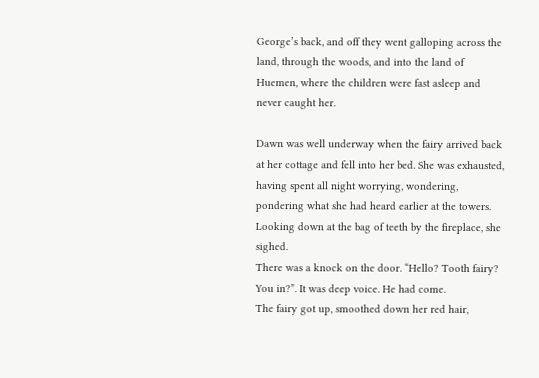George’s back, and off they went galloping across the land, through the woods, and into the land of Huemen, where the children were fast asleep and never caught her.

Dawn was well underway when the fairy arrived back at her cottage and fell into her bed. She was exhausted, having spent all night worrying, wondering, pondering what she had heard earlier at the towers. Looking down at the bag of teeth by the fireplace, she sighed.
There was a knock on the door. “Hello? Tooth fairy? You in?”. It was deep voice. He had come.
The fairy got up, smoothed down her red hair,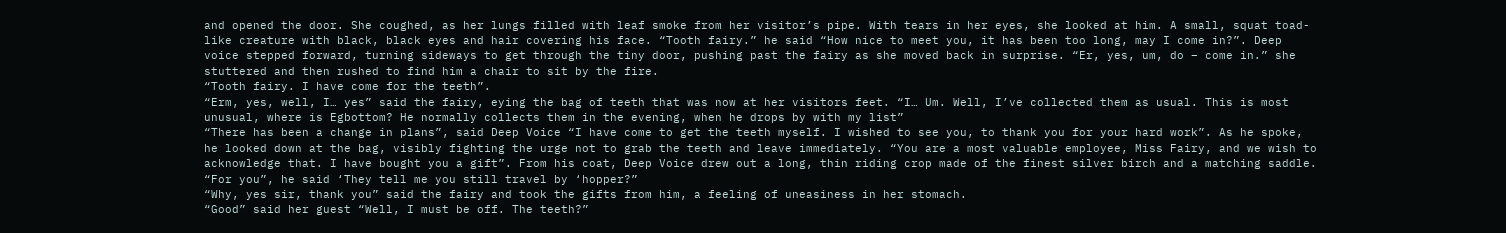and opened the door. She coughed, as her lungs filled with leaf smoke from her visitor’s pipe. With tears in her eyes, she looked at him. A small, squat toad-like creature with black, black eyes and hair covering his face. “Tooth fairy.” he said “How nice to meet you, it has been too long, may I come in?”. Deep voice stepped forward, turning sideways to get through the tiny door, pushing past the fairy as she moved back in surprise. “Er, yes, um, do – come in.” she stuttered and then rushed to find him a chair to sit by the fire.
“Tooth fairy. I have come for the teeth”.
“Erm, yes, well, I… yes” said the fairy, eying the bag of teeth that was now at her visitors feet. “I… Um. Well, I’ve collected them as usual. This is most unusual, where is Egbottom? He normally collects them in the evening, when he drops by with my list”
“There has been a change in plans”, said Deep Voice “I have come to get the teeth myself. I wished to see you, to thank you for your hard work”. As he spoke, he looked down at the bag, visibly fighting the urge not to grab the teeth and leave immediately. “You are a most valuable employee, Miss Fairy, and we wish to acknowledge that. I have bought you a gift”. From his coat, Deep Voice drew out a long, thin riding crop made of the finest silver birch and a matching saddle. “For you”, he said ‘They tell me you still travel by ‘hopper?”
“Why, yes sir, thank you” said the fairy and took the gifts from him, a feeling of uneasiness in her stomach.
“Good” said her guest “Well, I must be off. The teeth?”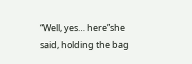“Well, yes… here”she said, holding the bag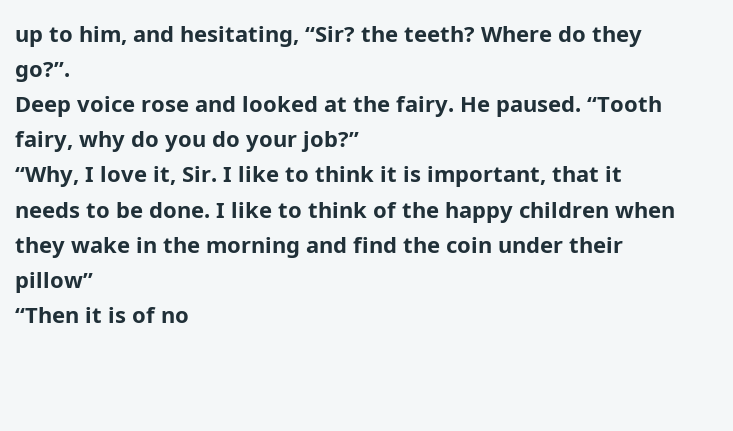up to him, and hesitating, “Sir? the teeth? Where do they go?”.
Deep voice rose and looked at the fairy. He paused. “Tooth fairy, why do you do your job?”
“Why, I love it, Sir. I like to think it is important, that it needs to be done. I like to think of the happy children when they wake in the morning and find the coin under their pillow”
“Then it is of no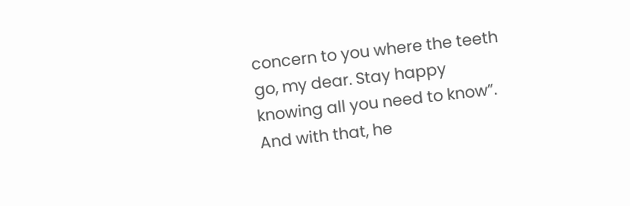concern to you where the teeth go, my dear. Stay happy knowing all you need to know”. And with that, he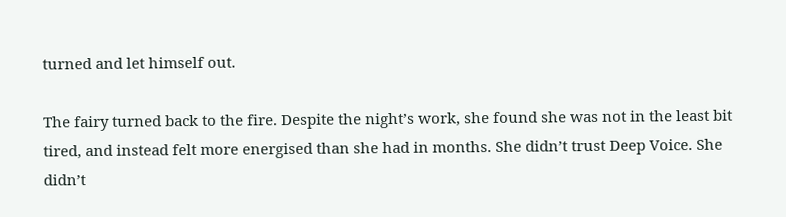turned and let himself out.

The fairy turned back to the fire. Despite the night’s work, she found she was not in the least bit tired, and instead felt more energised than she had in months. She didn’t trust Deep Voice. She didn’t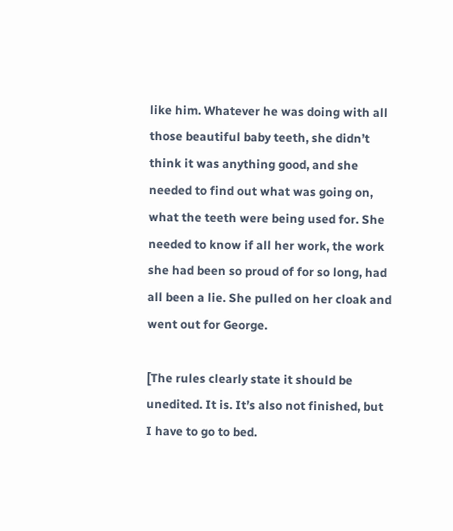like him. Whatever he was doing with all those beautiful baby teeth, she didn’t think it was anything good, and she needed to find out what was going on, what the teeth were being used for. She needed to know if all her work, the work she had been so proud of for so long, had all been a lie. She pulled on her cloak and went out for George.

[The rules clearly state it should be unedited. It is. It’s also not finished, but I have to go to bed.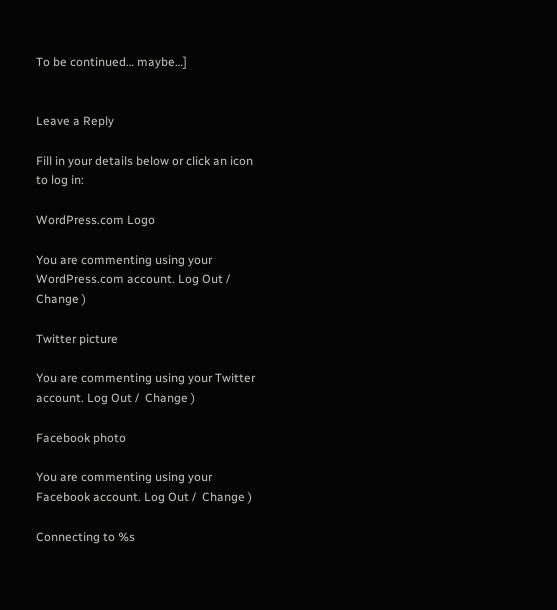To be continued… maybe…]


Leave a Reply

Fill in your details below or click an icon to log in:

WordPress.com Logo

You are commenting using your WordPress.com account. Log Out /  Change )

Twitter picture

You are commenting using your Twitter account. Log Out /  Change )

Facebook photo

You are commenting using your Facebook account. Log Out /  Change )

Connecting to %s